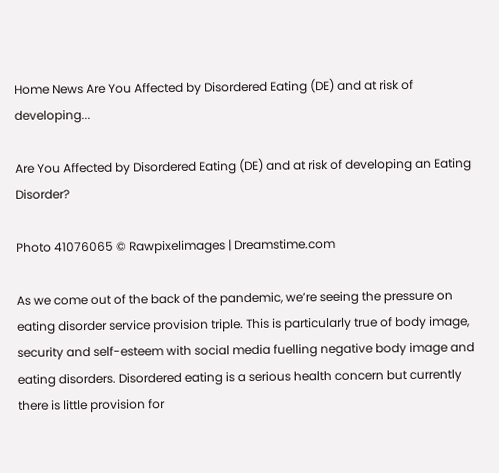Home News Are You Affected by Disordered Eating (DE) and at risk of developing...

Are You Affected by Disordered Eating (DE) and at risk of developing an Eating Disorder?

Photo 41076065 © Rawpixelimages | Dreamstime.com

As we come out of the back of the pandemic, we’re seeing the pressure on eating disorder service provision triple. This is particularly true of body image, security and self-esteem with social media fuelling negative body image and eating disorders. Disordered eating is a serious health concern but currently there is little provision for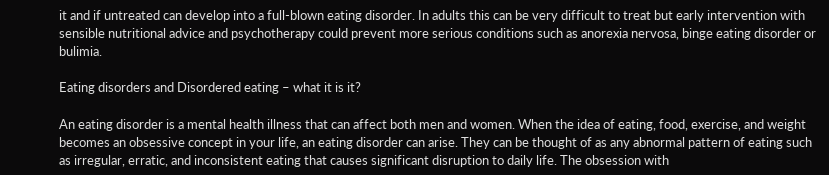it and if untreated can develop into a full-blown eating disorder. In adults this can be very difficult to treat but early intervention with sensible nutritional advice and psychotherapy could prevent more serious conditions such as anorexia nervosa, binge eating disorder or bulimia.

Eating disorders and Disordered eating – what it is it?

An eating disorder is a mental health illness that can affect both men and women. When the idea of eating, food, exercise, and weight becomes an obsessive concept in your life, an eating disorder can arise. They can be thought of as any abnormal pattern of eating such as irregular, erratic, and inconsistent eating that causes significant disruption to daily life. The obsession with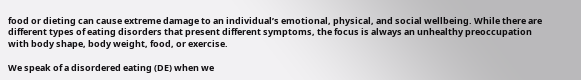food or dieting can cause extreme damage to an individual’s emotional, physical, and social wellbeing. While there are different types of eating disorders that present different symptoms, the focus is always an unhealthy preoccupation with body shape, body weight, food, or exercise.

We speak of a disordered eating (DE) when we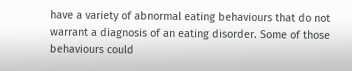have a variety of abnormal eating behaviours that do not warrant a diagnosis of an eating disorder. Some of those behaviours could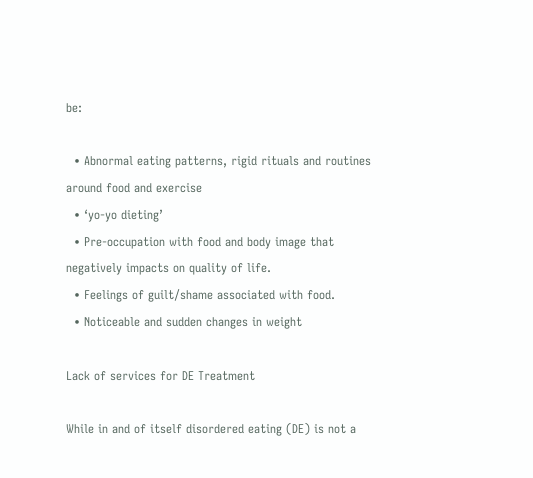be:

  • Abnormal eating patterns, rigid rituals and routines around food and exercise
  • ‘yo-yo dieting’
  • Pre-occupation with food and body image that negatively impacts on quality of life.
  • Feelings of guilt/shame associated with food.
  • Noticeable and sudden changes in weight

Lack of services for DE Treatment

While in and of itself disordered eating (DE) is not a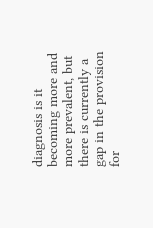diagnosis is it becoming more and more prevalent, but there is currently a gap in the provision for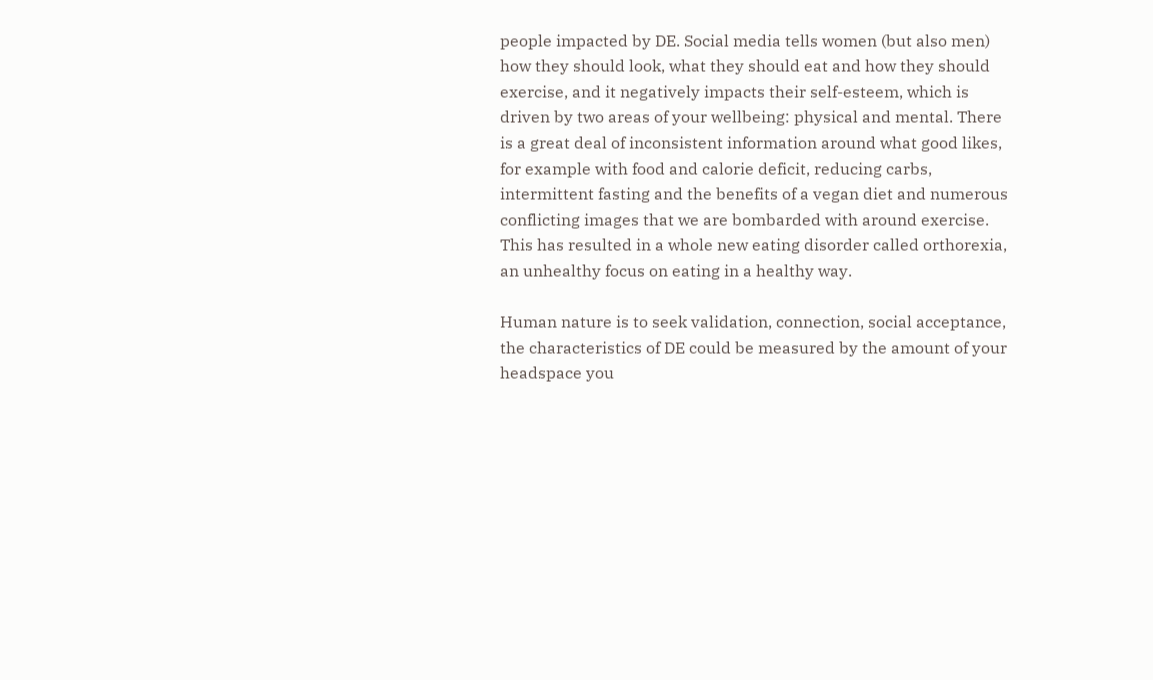people impacted by DE. Social media tells women (but also men) how they should look, what they should eat and how they should exercise, and it negatively impacts their self-esteem, which is driven by two areas of your wellbeing: physical and mental. There is a great deal of inconsistent information around what good likes, for example with food and calorie deficit, reducing carbs, intermittent fasting and the benefits of a vegan diet and numerous conflicting images that we are bombarded with around exercise. This has resulted in a whole new eating disorder called orthorexia, an unhealthy focus on eating in a healthy way.

Human nature is to seek validation, connection, social acceptance, the characteristics of DE could be measured by the amount of your headspace you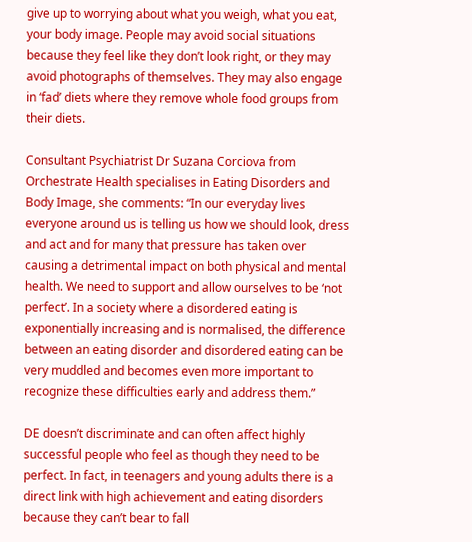give up to worrying about what you weigh, what you eat, your body image. People may avoid social situations because they feel like they don’t look right, or they may avoid photographs of themselves. They may also engage in ‘fad’ diets where they remove whole food groups from their diets.

Consultant Psychiatrist Dr Suzana Corciova from Orchestrate Health specialises in Eating Disorders and Body Image, she comments: “In our everyday lives everyone around us is telling us how we should look, dress and act and for many that pressure has taken over causing a detrimental impact on both physical and mental health. We need to support and allow ourselves to be ‘not perfect’. In a society where a disordered eating is exponentially increasing and is normalised, the difference between an eating disorder and disordered eating can be very muddled and becomes even more important to recognize these difficulties early and address them.”

DE doesn’t discriminate and can often affect highly successful people who feel as though they need to be perfect. In fact, in teenagers and young adults there is a direct link with high achievement and eating disorders because they can’t bear to fall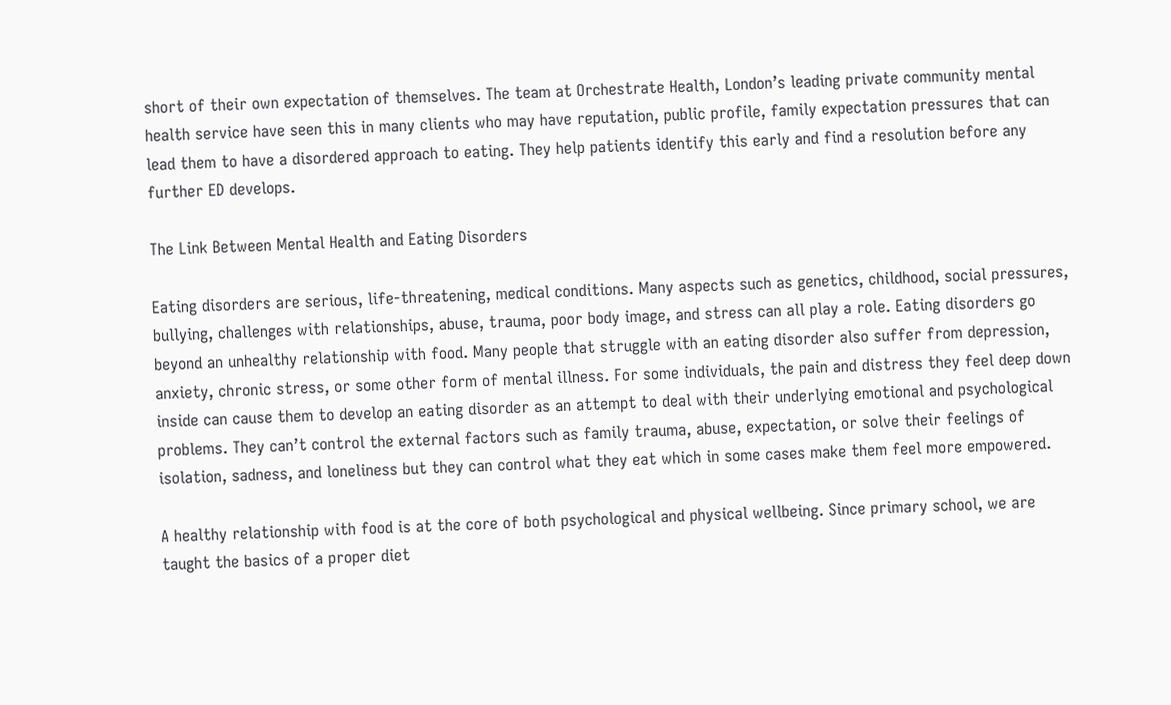short of their own expectation of themselves. The team at Orchestrate Health, London’s leading private community mental health service have seen this in many clients who may have reputation, public profile, family expectation pressures that can lead them to have a disordered approach to eating. They help patients identify this early and find a resolution before any further ED develops.

The Link Between Mental Health and Eating Disorders

Eating disorders are serious, life-threatening, medical conditions. Many aspects such as genetics, childhood, social pressures, bullying, challenges with relationships, abuse, trauma, poor body image, and stress can all play a role. Eating disorders go beyond an unhealthy relationship with food. Many people that struggle with an eating disorder also suffer from depression, anxiety, chronic stress, or some other form of mental illness. For some individuals, the pain and distress they feel deep down inside can cause them to develop an eating disorder as an attempt to deal with their underlying emotional and psychological problems. They can’t control the external factors such as family trauma, abuse, expectation, or solve their feelings of isolation, sadness, and loneliness but they can control what they eat which in some cases make them feel more empowered.

A healthy relationship with food is at the core of both psychological and physical wellbeing. Since primary school, we are taught the basics of a proper diet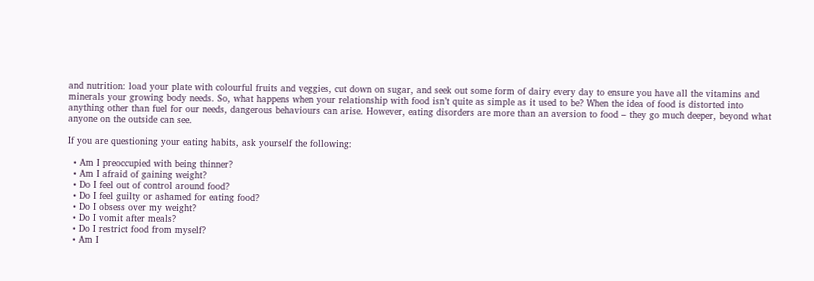and nutrition: load your plate with colourful fruits and veggies, cut down on sugar, and seek out some form of dairy every day to ensure you have all the vitamins and minerals your growing body needs. So, what happens when your relationship with food isn’t quite as simple as it used to be? When the idea of food is distorted into anything other than fuel for our needs, dangerous behaviours can arise. However, eating disorders are more than an aversion to food – they go much deeper, beyond what anyone on the outside can see.

If you are questioning your eating habits, ask yourself the following:

  • Am I preoccupied with being thinner?
  • Am I afraid of gaining weight?
  • Do I feel out of control around food?
  • Do I feel guilty or ashamed for eating food?
  • Do I obsess over my weight?
  • Do I vomit after meals?
  • Do I restrict food from myself?
  • Am I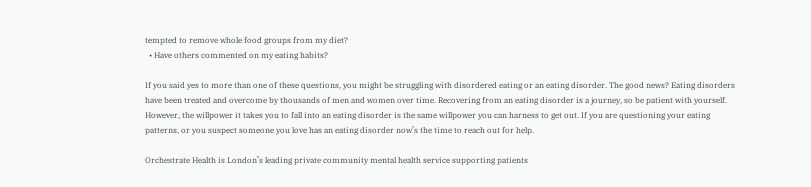tempted to remove whole food groups from my diet?
  • Have others commented on my eating habits?

If you said yes to more than one of these questions, you might be struggling with disordered eating or an eating disorder. The good news? Eating disorders have been treated and overcome by thousands of men and women over time. Recovering from an eating disorder is a journey, so be patient with yourself. However, the willpower it takes you to fall into an eating disorder is the same willpower you can harness to get out. If you are questioning your eating patterns, or you suspect someone you love has an eating disorder now’s the time to reach out for help.

Orchestrate Health is London’s leading private community mental health service supporting patients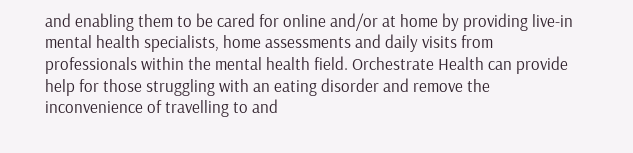and enabling them to be cared for online and/or at home by providing live-in mental health specialists, home assessments and daily visits from professionals within the mental health field. Orchestrate Health can provide help for those struggling with an eating disorder and remove the inconvenience of travelling to and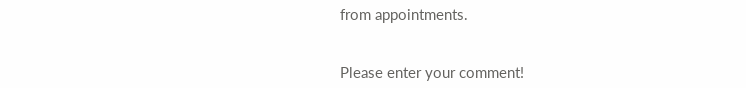from appointments.


Please enter your comment!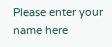Please enter your name here